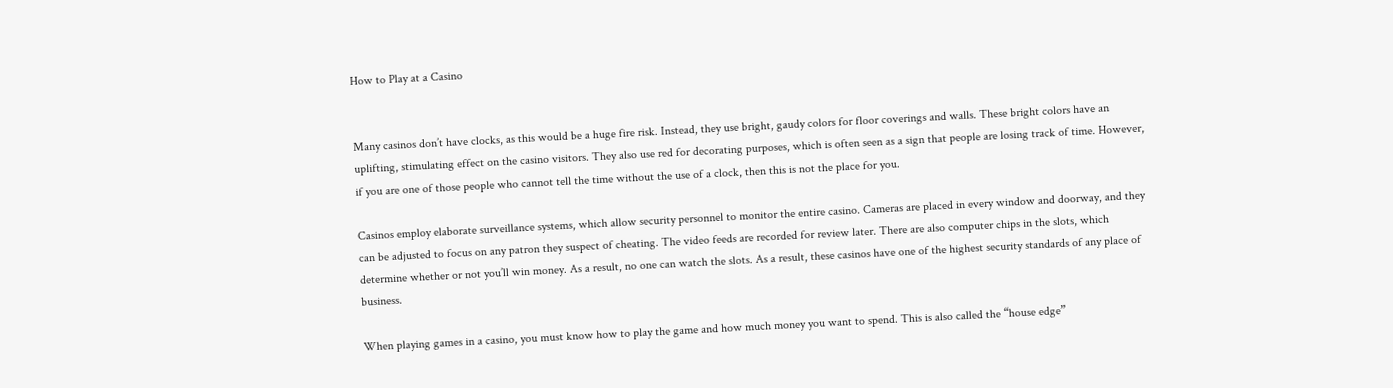How to Play at a Casino


Many casinos don’t have clocks, as this would be a huge fire risk. Instead, they use bright, gaudy colors for floor coverings and walls. These bright colors have an uplifting, stimulating effect on the casino visitors. They also use red for decorating purposes, which is often seen as a sign that people are losing track of time. However, if you are one of those people who cannot tell the time without the use of a clock, then this is not the place for you.

Casinos employ elaborate surveillance systems, which allow security personnel to monitor the entire casino. Cameras are placed in every window and doorway, and they can be adjusted to focus on any patron they suspect of cheating. The video feeds are recorded for review later. There are also computer chips in the slots, which determine whether or not you’ll win money. As a result, no one can watch the slots. As a result, these casinos have one of the highest security standards of any place of business.

When playing games in a casino, you must know how to play the game and how much money you want to spend. This is also called the “house edge”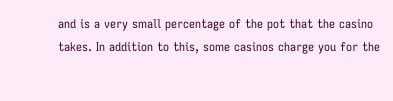and is a very small percentage of the pot that the casino takes. In addition to this, some casinos charge you for the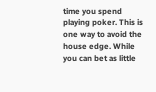time you spend playing poker. This is one way to avoid the house edge. While you can bet as little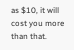as $10, it will cost you more than that.